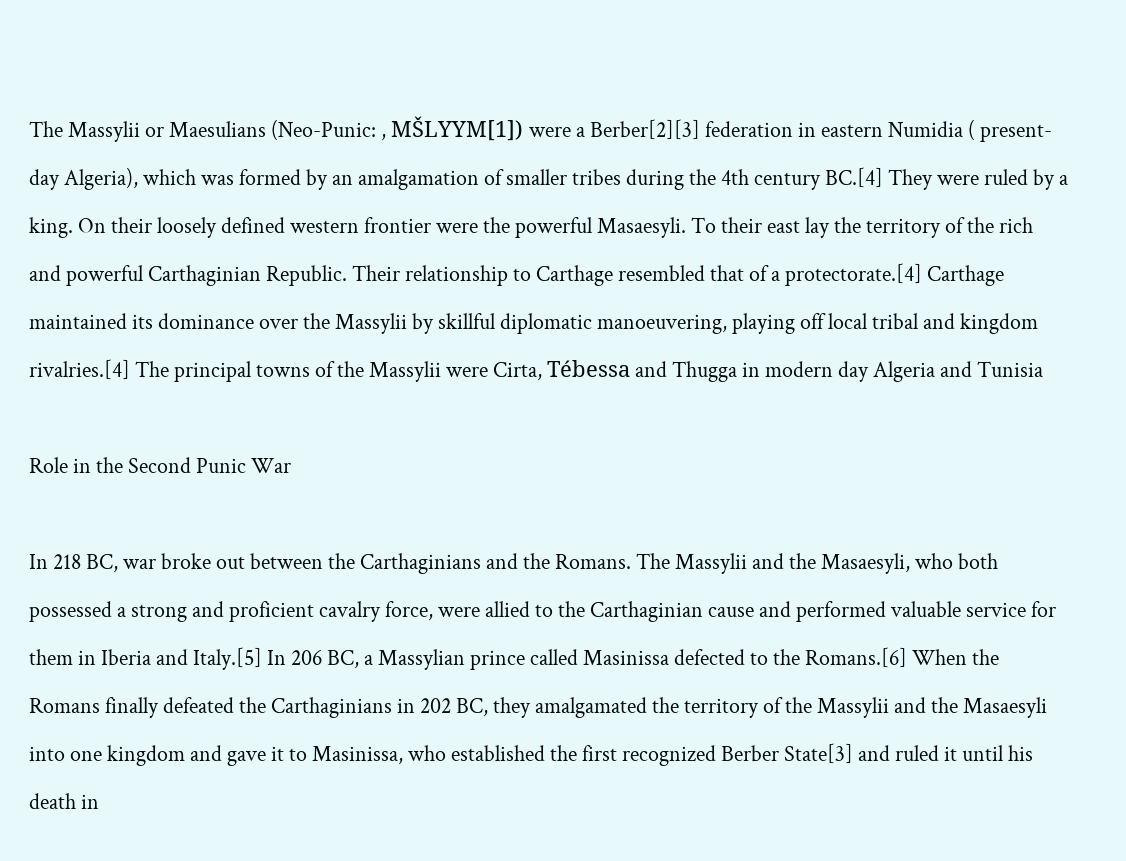The Massylii or Maesulians (Neo-Punic: , MŠLYYM[1]) were a Berber[2][3] federation in eastern Numidia ( present-day Algeria), which was formed by an amalgamation of smaller tribes during the 4th century BC.[4] They were ruled by a king. On their loosely defined western frontier were the powerful Masaesyli. To their east lay the territory of the rich and powerful Carthaginian Republic. Their relationship to Carthage resembled that of a protectorate.[4] Carthage maintained its dominance over the Massylii by skillful diplomatic manoeuvering, playing off local tribal and kingdom rivalries.[4] The principal towns of the Massylii were Cirta, Tébessa and Thugga in modern day Algeria and Tunisia

Role in the Second Punic War

In 218 BC, war broke out between the Carthaginians and the Romans. The Massylii and the Masaesyli, who both possessed a strong and proficient cavalry force, were allied to the Carthaginian cause and performed valuable service for them in Iberia and Italy.[5] In 206 BC, a Massylian prince called Masinissa defected to the Romans.[6] When the Romans finally defeated the Carthaginians in 202 BC, they amalgamated the territory of the Massylii and the Masaesyli into one kingdom and gave it to Masinissa, who established the first recognized Berber State[3] and ruled it until his death in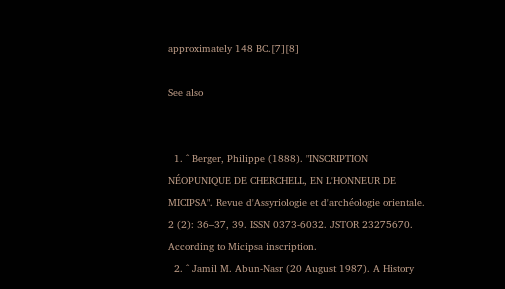approximately 148 BC.[7][8]

See also


  1. ^ Berger, Philippe (1888). "INSCRIPTION NÉOPUNIQUE DE CHERCHELL, EN L'HONNEUR DE MICIPSA". Revue d'Assyriologie et d'archéologie orientale. 2 (2): 36–37, 39. ISSN 0373-6032. JSTOR 23275670. According to Micipsa inscription.
  2. ^ Jamil M. Abun-Nasr (20 August 1987). A History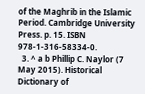of the Maghrib in the Islamic Period. Cambridge University Press. p. 15. ISBN 978-1-316-58334-0.
  3. ^ a b Phillip C. Naylor (7 May 2015). Historical Dictionary of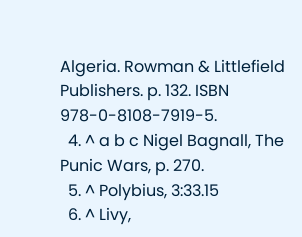Algeria. Rowman & Littlefield Publishers. p. 132. ISBN 978-0-8108-7919-5.
  4. ^ a b c Nigel Bagnall, The Punic Wars, p. 270.
  5. ^ Polybius, 3:33.15
  6. ^ Livy,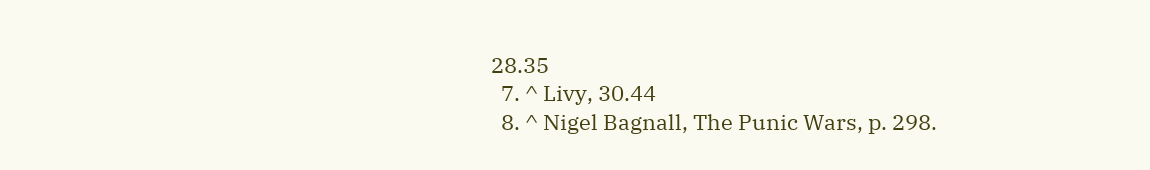28.35
  7. ^ Livy, 30.44
  8. ^ Nigel Bagnall, The Punic Wars, p. 298.